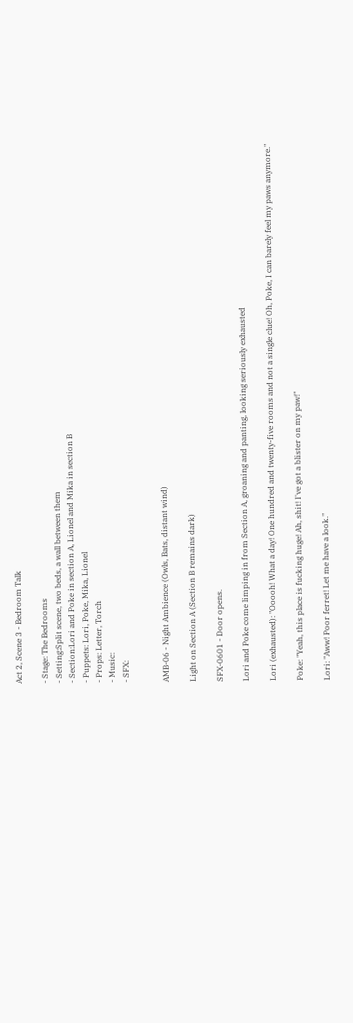Act 2, Scene 3 - Bedroom Talk

- Stage: The Bedrooms
- Setting:Split scene, two beds, a wall between them
- Section:Lori and Poke in section A, Lionel and Mika in section B
- Puppets: Lori, Poke, Mika, Lionel
- Props: Letter, Torch
- Music:
- SFX:


AMB-06 - Night Ambience (Owls, Bats, distant wind)

Light on Section A (Section B remains dark)

SFX-0601 - Door opens.

Lori and Poke come limping in from Section A, groaning and panting, looking seriously exhausted

Lori (exhausted): "Ooooh! What a day! One hundred and twenty-five rooms and not a single clue! Oh, Poke, I can barely feel my paws anymore."

Poke: "Yeah, this place is fucking huge! Ah, shit! I've got a blister on my paw!"

Lori: "Aww! Poor ferret! Let me have a look."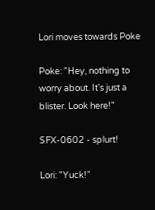Lori moves towards Poke

Poke: "Hey, nothing to worry about. It's just a blister. Look here!"

SFX-0602 - splurt!

Lori: "Yuck!"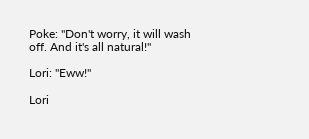Poke: "Don't worry, it will wash off. And it's all natural!"

Lori: "Eww!"

Lori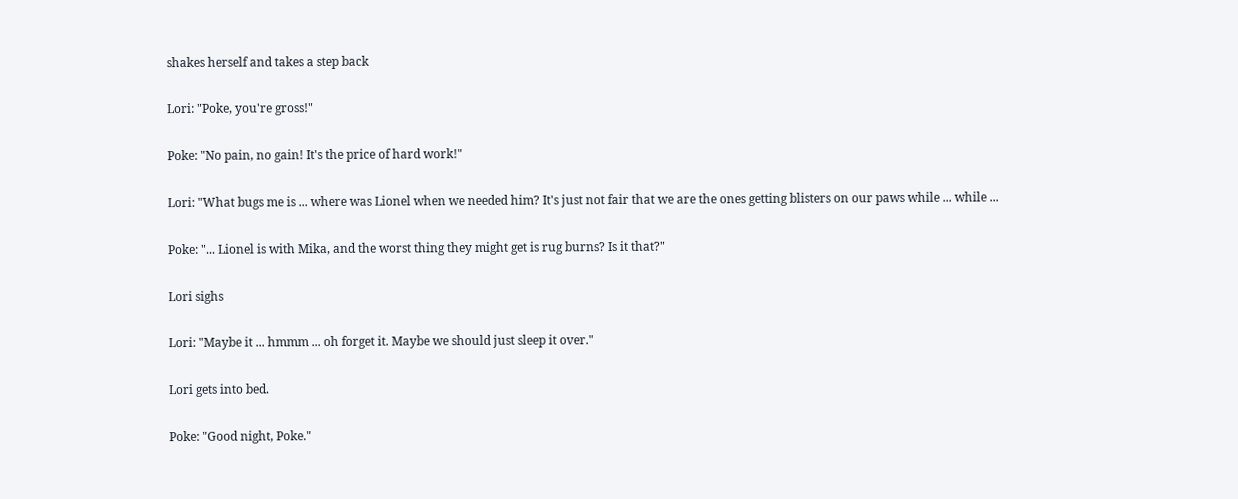shakes herself and takes a step back

Lori: "Poke, you're gross!"

Poke: "No pain, no gain! It's the price of hard work!"

Lori: "What bugs me is ... where was Lionel when we needed him? It's just not fair that we are the ones getting blisters on our paws while ... while ...

Poke: "... Lionel is with Mika, and the worst thing they might get is rug burns? Is it that?"

Lori sighs

Lori: "Maybe it ... hmmm ... oh forget it. Maybe we should just sleep it over."

Lori gets into bed.

Poke: "Good night, Poke."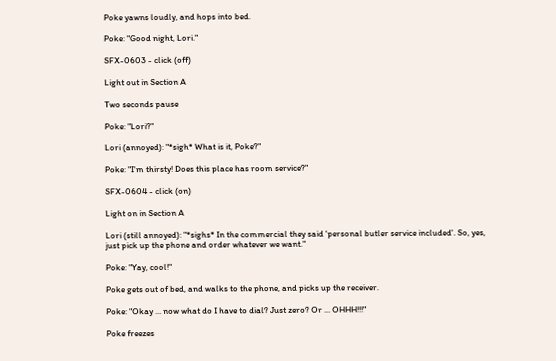Poke yawns loudly, and hops into bed.

Poke: "Good night, Lori."

SFX-0603 - click (off)

Light out in Section A

Two seconds pause

Poke: "Lori?"

Lori (annoyed): "*sigh* What is it, Poke?"

Poke: "I'm thirsty! Does this place has room service?"

SFX-0604 - click (on)

Light on in Section A

Lori (still annoyed): "*sighs* In the commercial they said 'personal butler service included'. So, yes, just pick up the phone and order whatever we want."

Poke: "Yay, cool!"

Poke gets out of bed, and walks to the phone, and picks up the receiver.

Poke: "Okay ... now what do I have to dial? Just zero? Or ... OHHH!!!"

Poke freezes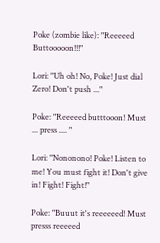Poke (zombie like): "Reeeeed Buttooooon!!!"

Lori: "Uh oh! No, Poke! Just dial Zero! Don't push ..."

Poke: "Reeeeed butttooon! Must ... press .... "

Lori: "Nononono! Poke! Listen to me! You must fight it! Don't give in! Fight! Fight!"

Poke: "Buuut it's reeeeeed! Must presss reeeeed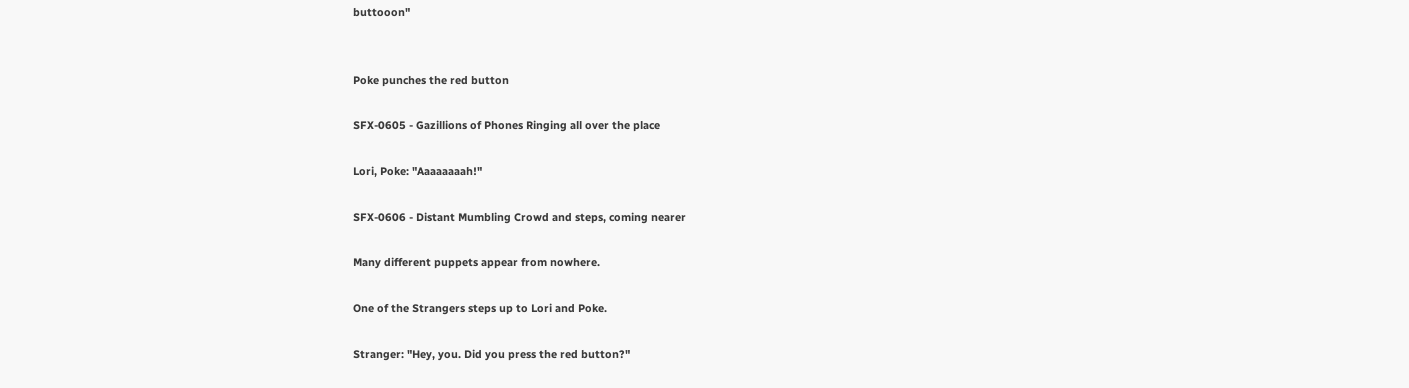buttooon"


Poke punches the red button

SFX-0605 - Gazillions of Phones Ringing all over the place

Lori, Poke: "Aaaaaaaah!"

SFX-0606 - Distant Mumbling Crowd and steps, coming nearer

Many different puppets appear from nowhere.

One of the Strangers steps up to Lori and Poke.

Stranger: "Hey, you. Did you press the red button?"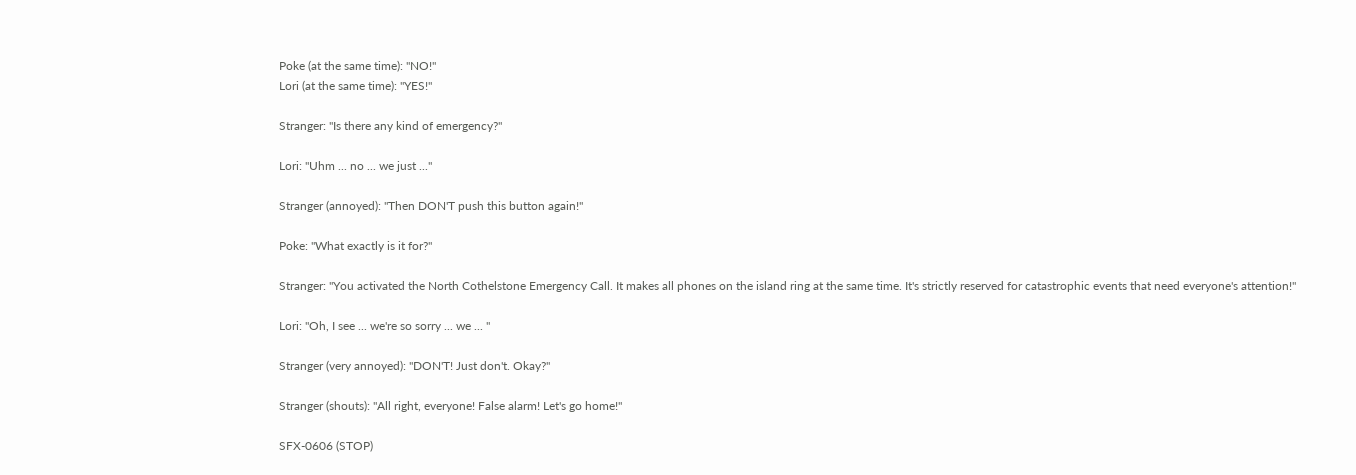Poke (at the same time): "NO!"
Lori (at the same time): "YES!"

Stranger: "Is there any kind of emergency?"

Lori: "Uhm ... no ... we just ..."

Stranger (annoyed): "Then DON'T push this button again!"

Poke: "What exactly is it for?"

Stranger: "You activated the North Cothelstone Emergency Call. It makes all phones on the island ring at the same time. It's strictly reserved for catastrophic events that need everyone's attention!"

Lori: "Oh, I see ... we're so sorry ... we ... "

Stranger (very annoyed): "DON'T! Just don't. Okay?"

Stranger (shouts): "All right, everyone! False alarm! Let's go home!"

SFX-0606 (STOP)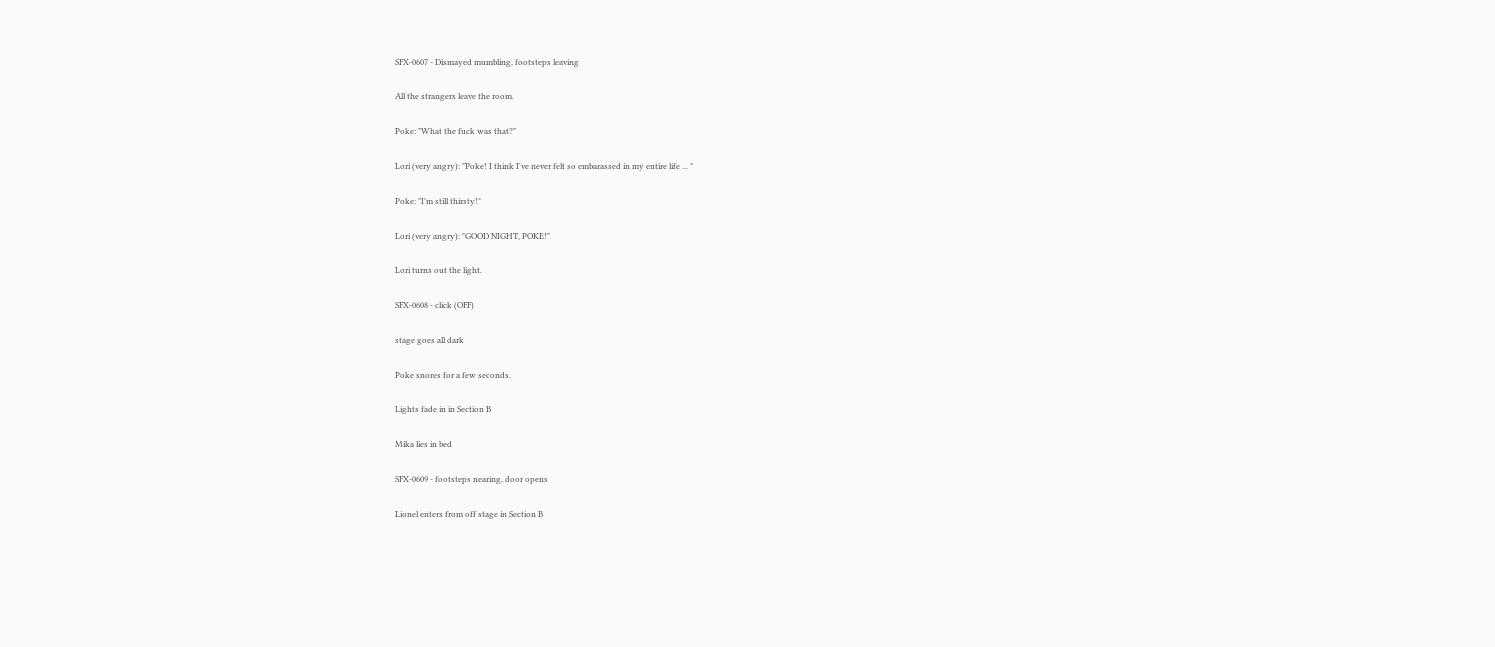SFX-0607 - Dismayed mumbling, footsteps leaving

All the strangers leave the room.

Poke: "What the fuck was that?"

Lori (very angry): "Poke! I think I've never felt so embarassed in my entire life ... "

Poke: "I'm still thirsty!"

Lori (very angry): "GOOD NIGHT, POKE!"

Lori turns out the light.

SFX-0608 - click (OFF)

stage goes all dark

Poke snores for a few seconds.

Lights fade in in Section B

Mika lies in bed

SFX-0609 - footsteps nearing, door opens

Lionel enters from off stage in Section B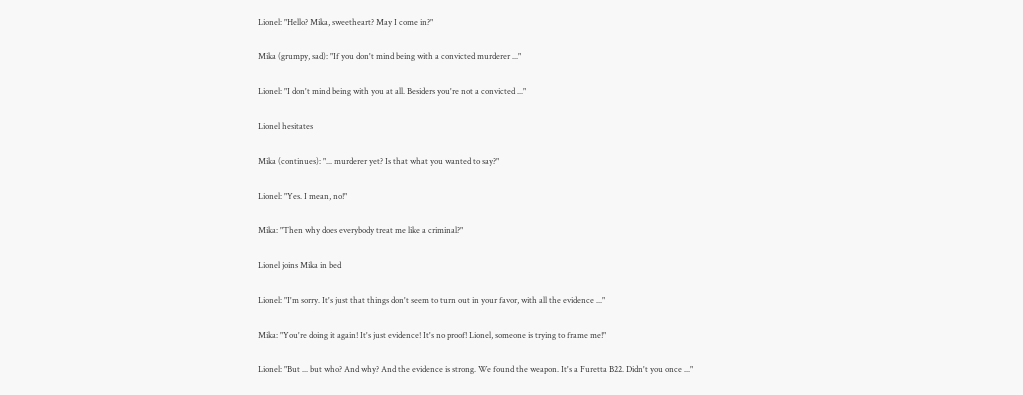Lionel: "Hello? Mika, sweetheart? May I come in?"

Mika (grumpy, sad): "If you don't mind being with a convicted murderer ..."

Lionel: "I don't mind being with you at all. Besiders you're not a convicted ..."

Lionel hesitates

Mika (continues): "... murderer yet? Is that what you wanted to say?"

Lionel: "Yes. I mean, no!"

Mika: "Then why does everybody treat me like a criminal?"

Lionel joins Mika in bed

Lionel: "I'm sorry. It's just that things don't seem to turn out in your favor, with all the evidence ..."

Mika: "You're doing it again! It's just evidence! It's no proof! Lionel, someone is trying to frame me!"

Lionel: "But ... but who? And why? And the evidence is strong. We found the weapon. It's a Furetta B22. Didn't you once ..."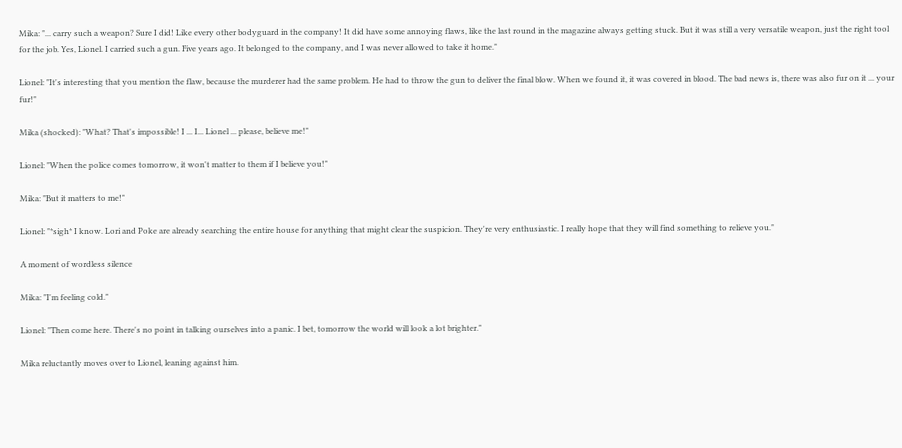Mika: "... carry such a weapon? Sure I did! Like every other bodyguard in the company! It did have some annoying flaws, like the last round in the magazine always getting stuck. But it was still a very versatile weapon, just the right tool for the job. Yes, Lionel. I carried such a gun. Five years ago. It belonged to the company, and I was never allowed to take it home."

Lionel: "It's interesting that you mention the flaw, because the murderer had the same problem. He had to throw the gun to deliver the final blow. When we found it, it was covered in blood. The bad news is, there was also fur on it ... your fur!"

Mika (shocked): "What? That's impossible! I ... I... Lionel ... please, believe me!"

Lionel: "When the police comes tomorrow, it won't matter to them if I believe you!"

Mika: "But it matters to me!"

Lionel: "*sigh* I know. Lori and Poke are already searching the entire house for anything that might clear the suspicion. They're very enthusiastic. I really hope that they will find something to relieve you."

A moment of wordless silence

Mika: "I'm feeling cold."

Lionel: "Then come here. There's no point in talking ourselves into a panic. I bet, tomorrow the world will look a lot brighter."

Mika reluctantly moves over to Lionel, leaning against him.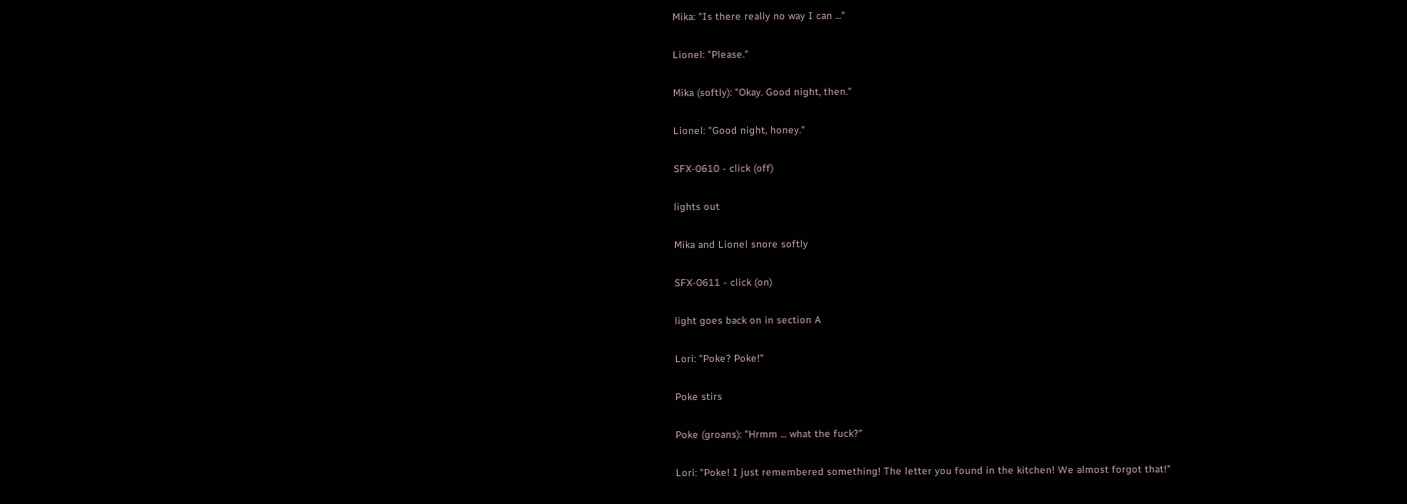Mika: "Is there really no way I can ..."

Lionel: "Please."

Mika (softly): "Okay. Good night, then."

Lionel: "Good night, honey."

SFX-0610 - click (off)

lights out

Mika and Lionel snore softly

SFX-0611 - click (on)

light goes back on in section A

Lori: "Poke? Poke!"

Poke stirs

Poke (groans): "Hrmm ... what the fuck?"

Lori: "Poke! I just remembered something! The letter you found in the kitchen! We almost forgot that!"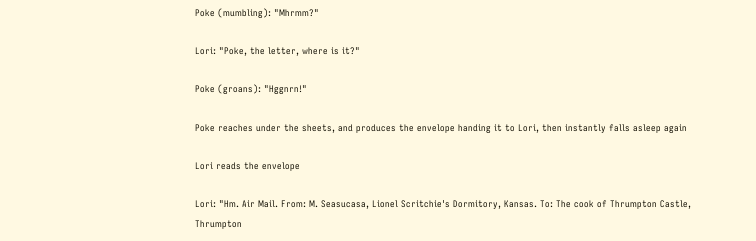Poke (mumbling): "Mhrmm?"

Lori: "Poke, the letter, where is it?"

Poke (groans): "Hggnrn!"

Poke reaches under the sheets, and produces the envelope handing it to Lori, then instantly falls asleep again

Lori reads the envelope

Lori: "Hm. Air Mail. From: M. Seasucasa, Lionel Scritchie's Dormitory, Kansas. To: The cook of Thrumpton Castle, Thrumpton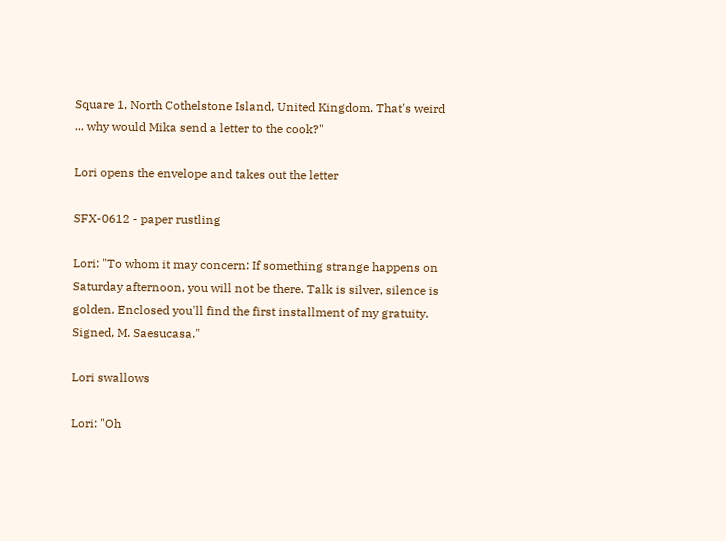Square 1, North Cothelstone Island, United Kingdom. That's weird ... why would Mika send a letter to the cook?"

Lori opens the envelope and takes out the letter

SFX-0612 - paper rustling

Lori: "To whom it may concern: If something strange happens on Saturday afternoon, you will not be there. Talk is silver, silence is golden. Enclosed you'll find the first installment of my gratuity. Signed, M. Saesucasa."

Lori swallows

Lori: "Oh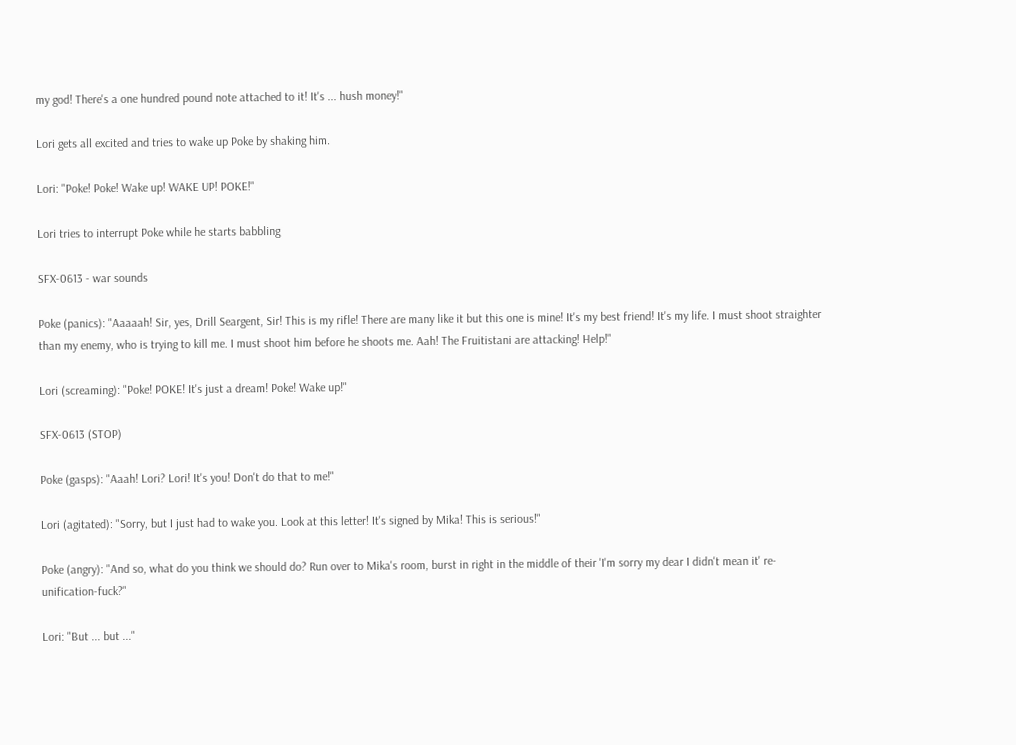my god! There's a one hundred pound note attached to it! It's ... hush money!"

Lori gets all excited and tries to wake up Poke by shaking him.

Lori: "Poke! Poke! Wake up! WAKE UP! POKE!"

Lori tries to interrupt Poke while he starts babbling

SFX-0613 - war sounds

Poke (panics): "Aaaaah! Sir, yes, Drill Seargent, Sir! This is my rifle! There are many like it but this one is mine! It's my best friend! It's my life. I must shoot straighter than my enemy, who is trying to kill me. I must shoot him before he shoots me. Aah! The Fruitistani are attacking! Help!"

Lori (screaming): "Poke! POKE! It's just a dream! Poke! Wake up!"

SFX-0613 (STOP)

Poke (gasps): "Aaah! Lori? Lori! It's you! Don't do that to me!"

Lori (agitated): "Sorry, but I just had to wake you. Look at this letter! It's signed by Mika! This is serious!"

Poke (angry): "And so, what do you think we should do? Run over to Mika's room, burst in right in the middle of their 'I'm sorry my dear I didn't mean it' re-unification-fuck?"

Lori: "But ... but ..."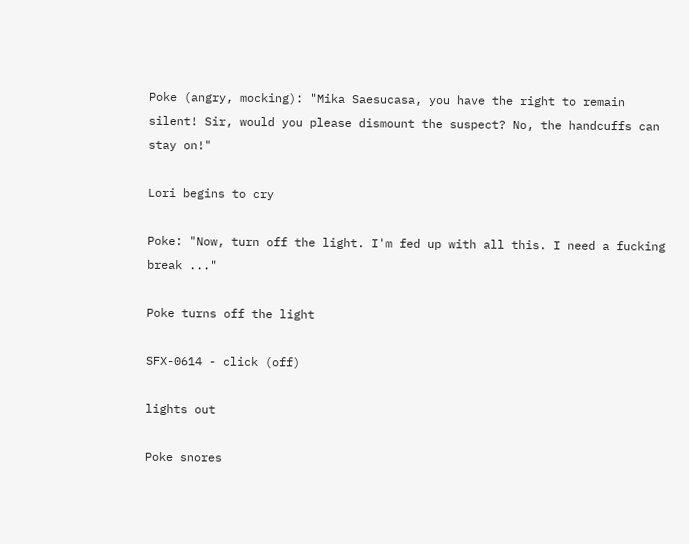Poke (angry, mocking): "Mika Saesucasa, you have the right to remain silent! Sir, would you please dismount the suspect? No, the handcuffs can stay on!"

Lori begins to cry

Poke: "Now, turn off the light. I'm fed up with all this. I need a fucking break ..."

Poke turns off the light

SFX-0614 - click (off)

lights out

Poke snores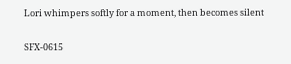Lori whimpers softly for a moment, then becomes silent

SFX-0615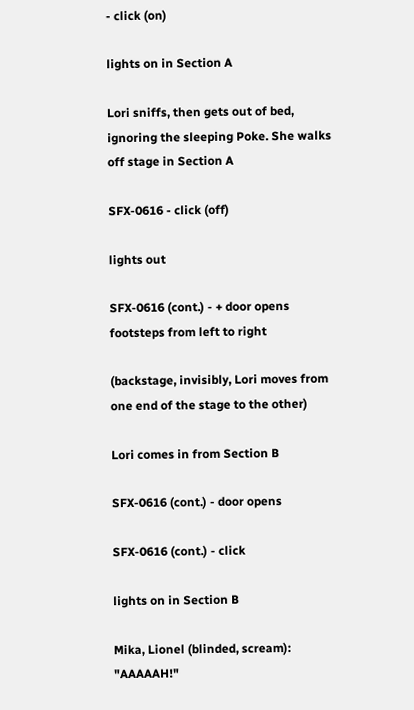- click (on)

lights on in Section A

Lori sniffs, then gets out of bed, ignoring the sleeping Poke. She walks off stage in Section A

SFX-0616 - click (off)

lights out

SFX-0616 (cont.) - + door opens footsteps from left to right

(backstage, invisibly, Lori moves from one end of the stage to the other)

Lori comes in from Section B

SFX-0616 (cont.) - door opens

SFX-0616 (cont.) - click

lights on in Section B

Mika, Lionel (blinded, scream): "AAAAAH!"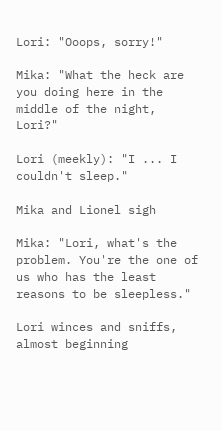Lori: "Ooops, sorry!"

Mika: "What the heck are you doing here in the middle of the night, Lori?"

Lori (meekly): "I ... I couldn't sleep."

Mika and Lionel sigh

Mika: "Lori, what's the problem. You're the one of us who has the least reasons to be sleepless."

Lori winces and sniffs, almost beginning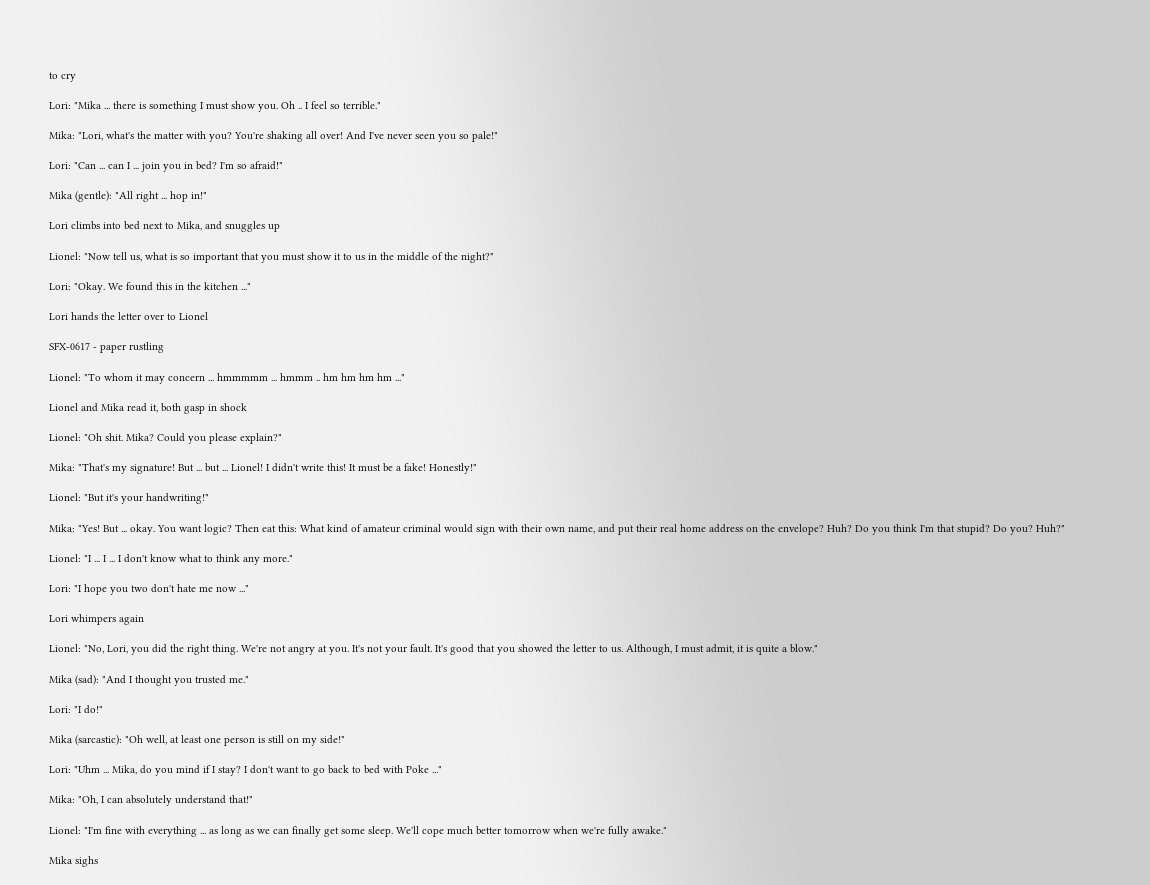to cry

Lori: "Mika ... there is something I must show you. Oh .. I feel so terrible."

Mika: "Lori, what's the matter with you? You're shaking all over! And I've never seen you so pale!"

Lori: "Can ... can I ... join you in bed? I'm so afraid!"

Mika (gentle): "All right ... hop in!"

Lori climbs into bed next to Mika, and snuggles up

Lionel: "Now tell us, what is so important that you must show it to us in the middle of the night?"

Lori: "Okay. We found this in the kitchen ..."

Lori hands the letter over to Lionel

SFX-0617 - paper rustling

Lionel: "To whom it may concern ... hmmmmm ... hmmm .. hm hm hm hm ..."

Lionel and Mika read it, both gasp in shock

Lionel: "Oh shit. Mika? Could you please explain?"

Mika: "That's my signature! But ... but ... Lionel! I didn't write this! It must be a fake! Honestly!"

Lionel: "But it's your handwriting!"

Mika: "Yes! But ... okay. You want logic? Then eat this: What kind of amateur criminal would sign with their own name, and put their real home address on the envelope? Huh? Do you think I'm that stupid? Do you? Huh?"

Lionel: "I ... I ... I don't know what to think any more."

Lori: "I hope you two don't hate me now ..."

Lori whimpers again

Lionel: "No, Lori, you did the right thing. We're not angry at you. It's not your fault. It's good that you showed the letter to us. Although, I must admit, it is quite a blow."

Mika (sad): "And I thought you trusted me."

Lori: "I do!"

Mika (sarcastic): "Oh well, at least one person is still on my side!"

Lori: "Uhm ... Mika, do you mind if I stay? I don't want to go back to bed with Poke ..."

Mika: "Oh, I can absolutely understand that!"

Lionel: "I'm fine with everything ... as long as we can finally get some sleep. We'll cope much better tomorrow when we're fully awake."

Mika sighs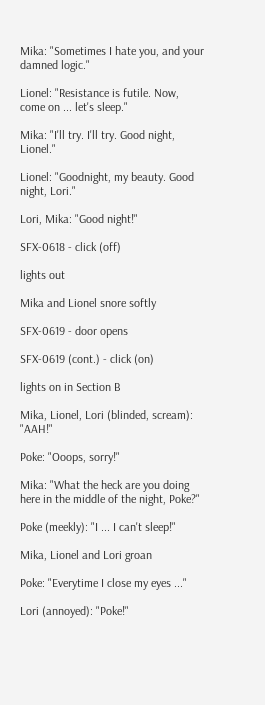Mika: "Sometimes I hate you, and your damned logic."

Lionel: "Resistance is futile. Now, come on ... let's sleep."

Mika: "I'll try. I'll try. Good night, Lionel."

Lionel: "Goodnight, my beauty. Good night, Lori."

Lori, Mika: "Good night!"

SFX-0618 - click (off)

lights out

Mika and Lionel snore softly

SFX-0619 - door opens

SFX-0619 (cont.) - click (on)

lights on in Section B

Mika, Lionel, Lori (blinded, scream): "AAH!"

Poke: "Ooops, sorry!"

Mika: "What the heck are you doing here in the middle of the night, Poke?"

Poke (meekly): "I ... I can't sleep!"

Mika, Lionel and Lori groan

Poke: "Everytime I close my eyes ..."

Lori (annoyed): "Poke!"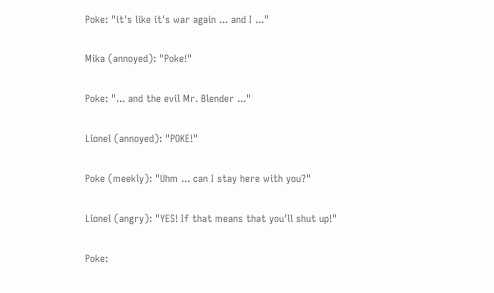Poke: "it's like it's war again ... and I ..."

Mika (annoyed): "Poke!"

Poke: "... and the evil Mr. Blender ..."

Lionel (annoyed): "POKE!"

Poke (meekly): "Uhm ... can I stay here with you?"

Lionel (angry): "YES! If that means that you'll shut up!"

Poke: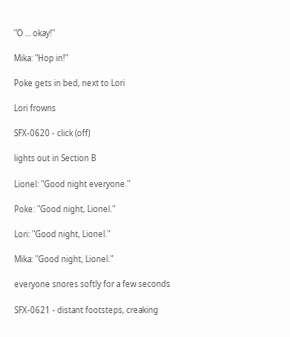"O ... okay!"

Mika: "Hop in!"

Poke gets in bed, next to Lori

Lori frowns

SFX-0620 - click (off)

lights out in Section B

Lionel: "Good night everyone."

Poke: "Good night, Lionel."

Lori: "Good night, Lionel."

Mika: "Good night, Lionel."

everyone snores softly for a few seconds

SFX-0621 - distant footsteps, creaking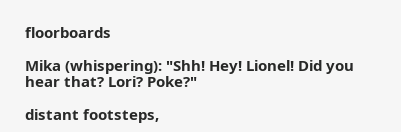floorboards

Mika (whispering): "Shh! Hey! Lionel! Did you hear that? Lori? Poke?"

distant footsteps,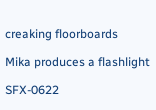creaking floorboards

Mika produces a flashlight

SFX-0622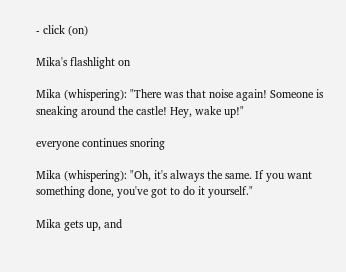- click (on)

Mika's flashlight on

Mika (whispering): "There was that noise again! Someone is sneaking around the castle! Hey, wake up!"

everyone continues snoring

Mika (whispering): "Oh, it's always the same. If you want something done, you've got to do it yourself."

Mika gets up, and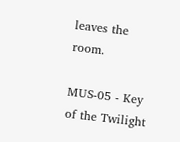leaves the room.

MUS-05 - Key of the Twilight